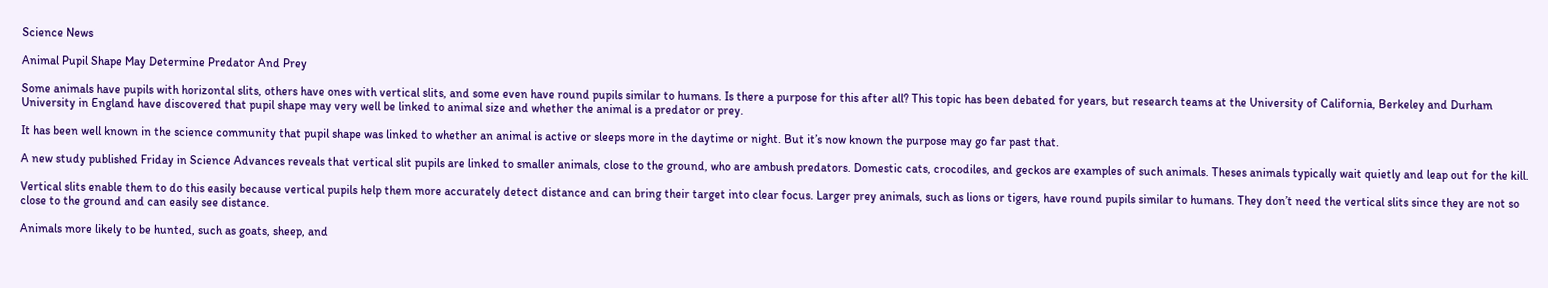Science News

Animal Pupil Shape May Determine Predator And Prey

Some animals have pupils with horizontal slits, others have ones with vertical slits, and some even have round pupils similar to humans. Is there a purpose for this after all? This topic has been debated for years, but research teams at the University of California, Berkeley and Durham University in England have discovered that pupil shape may very well be linked to animal size and whether the animal is a predator or prey.

It has been well known in the science community that pupil shape was linked to whether an animal is active or sleeps more in the daytime or night. But it’s now known the purpose may go far past that.

A new study published Friday in Science Advances reveals that vertical slit pupils are linked to smaller animals, close to the ground, who are ambush predators. Domestic cats, crocodiles, and geckos are examples of such animals. Theses animals typically wait quietly and leap out for the kill.

Vertical slits enable them to do this easily because vertical pupils help them more accurately detect distance and can bring their target into clear focus. Larger prey animals, such as lions or tigers, have round pupils similar to humans. They don’t need the vertical slits since they are not so close to the ground and can easily see distance.

Animals more likely to be hunted, such as goats, sheep, and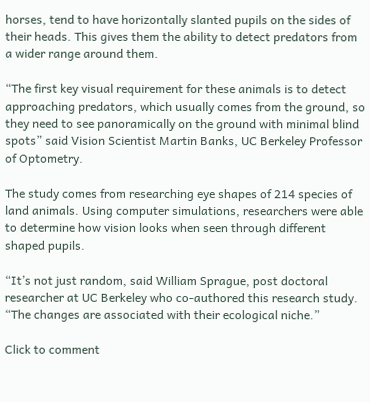horses, tend to have horizontally slanted pupils on the sides of their heads. This gives them the ability to detect predators from a wider range around them.

“The first key visual requirement for these animals is to detect approaching predators, which usually comes from the ground, so they need to see panoramically on the ground with minimal blind spots” said Vision Scientist Martin Banks, UC Berkeley Professor of Optometry.

The study comes from researching eye shapes of 214 species of land animals. Using computer simulations, researchers were able to determine how vision looks when seen through different shaped pupils.

“It’s not just random, said William Sprague, post doctoral researcher at UC Berkeley who co-authored this research study. “The changes are associated with their ecological niche.”

Click to comment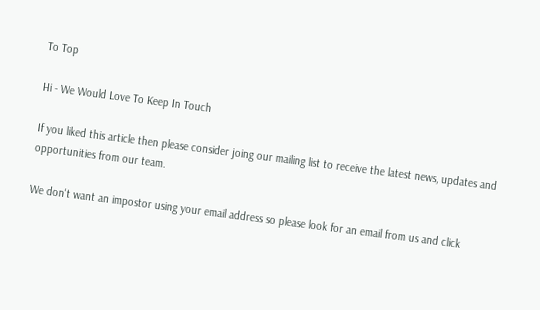To Top

Hi - We Would Love To Keep In Touch

If you liked this article then please consider joing our mailing list to receive the latest news, updates and opportunities from our team.

We don't want an impostor using your email address so please look for an email from us and click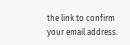the link to confirm your email address.